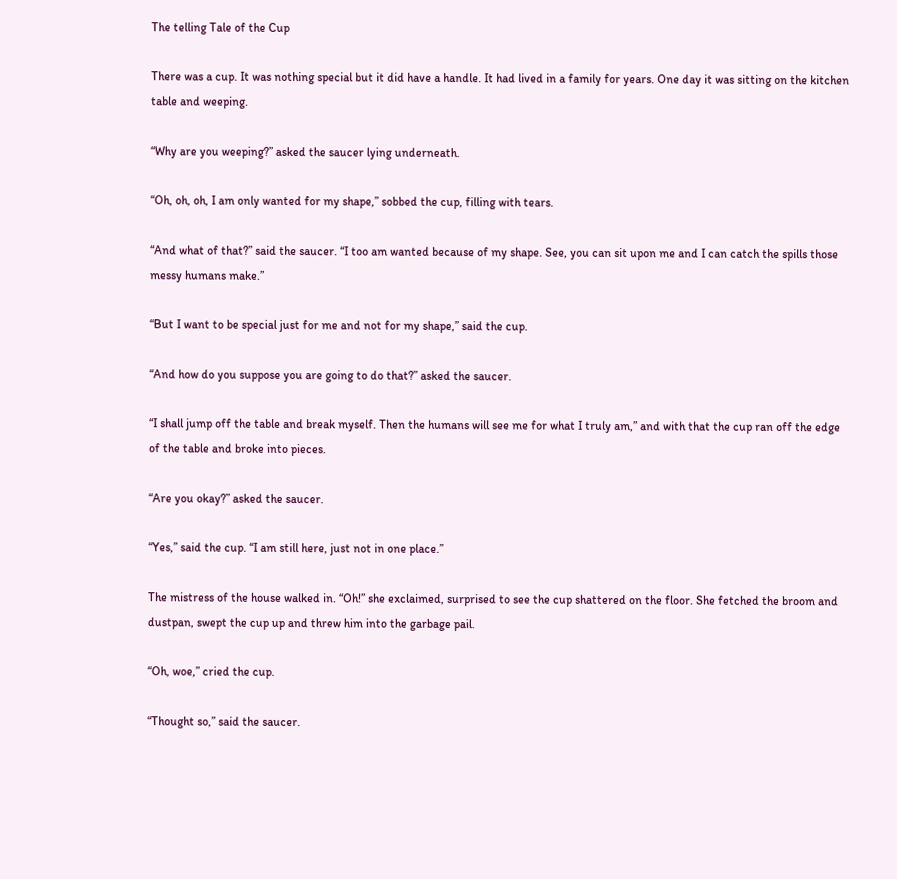The telling Tale of the Cup

There was a cup. It was nothing special but it did have a handle. It had lived in a family for years. One day it was sitting on the kitchen table and weeping.

“Why are you weeping?” asked the saucer lying underneath.

“Oh, oh, oh, I am only wanted for my shape,” sobbed the cup, filling with tears.

“And what of that?” said the saucer. “I too am wanted because of my shape. See, you can sit upon me and I can catch the spills those messy humans make.”

“But I want to be special just for me and not for my shape,” said the cup.

“And how do you suppose you are going to do that?” asked the saucer.

“I shall jump off the table and break myself. Then the humans will see me for what I truly am,” and with that the cup ran off the edge of the table and broke into pieces.

“Are you okay?” asked the saucer.

“Yes,” said the cup. “I am still here, just not in one place.”

The mistress of the house walked in. “Oh!” she exclaimed, surprised to see the cup shattered on the floor. She fetched the broom and dustpan, swept the cup up and threw him into the garbage pail.

“Oh, woe,” cried the cup.

“Thought so,” said the saucer.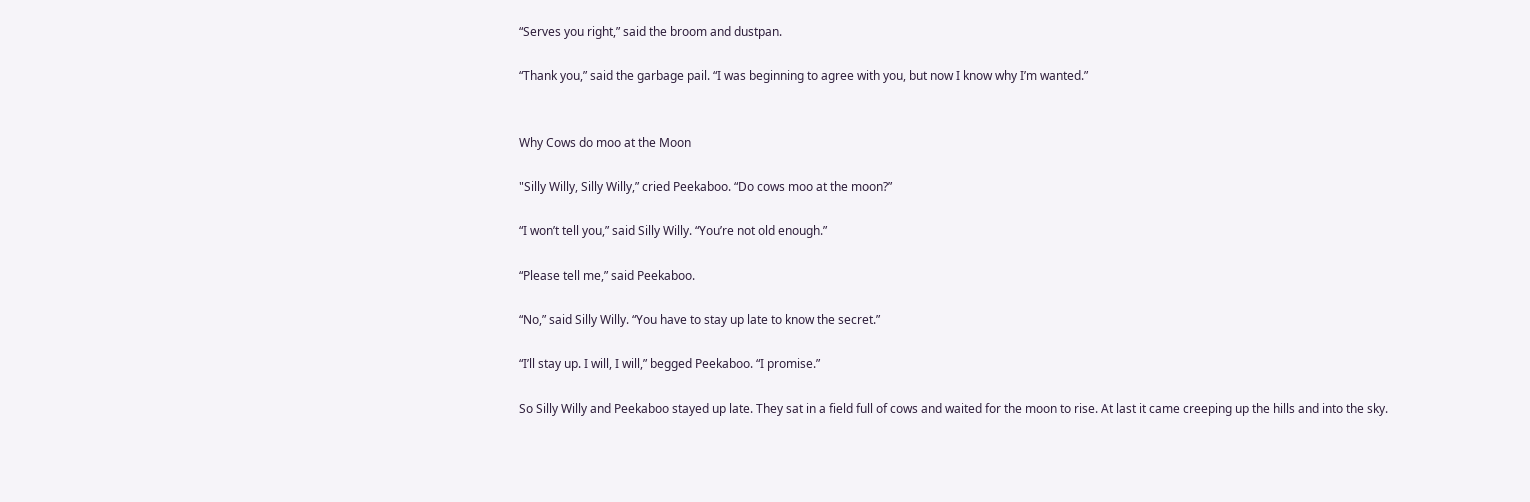“Serves you right,” said the broom and dustpan.

“Thank you,” said the garbage pail. “I was beginning to agree with you, but now I know why I’m wanted.”


Why Cows do moo at the Moon

"Silly Willy, Silly Willy,” cried Peekaboo. “Do cows moo at the moon?”

“I won’t tell you,” said Silly Willy. “You’re not old enough.”

“Please tell me,” said Peekaboo.

“No,” said Silly Willy. “You have to stay up late to know the secret.”

“I’ll stay up. I will, I will,” begged Peekaboo. “I promise.”

So Silly Willy and Peekaboo stayed up late. They sat in a field full of cows and waited for the moon to rise. At last it came creeping up the hills and into the sky.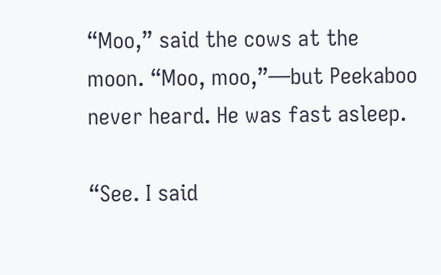“Moo,” said the cows at the moon. “Moo, moo,”—but Peekaboo never heard. He was fast asleep.

“See. I said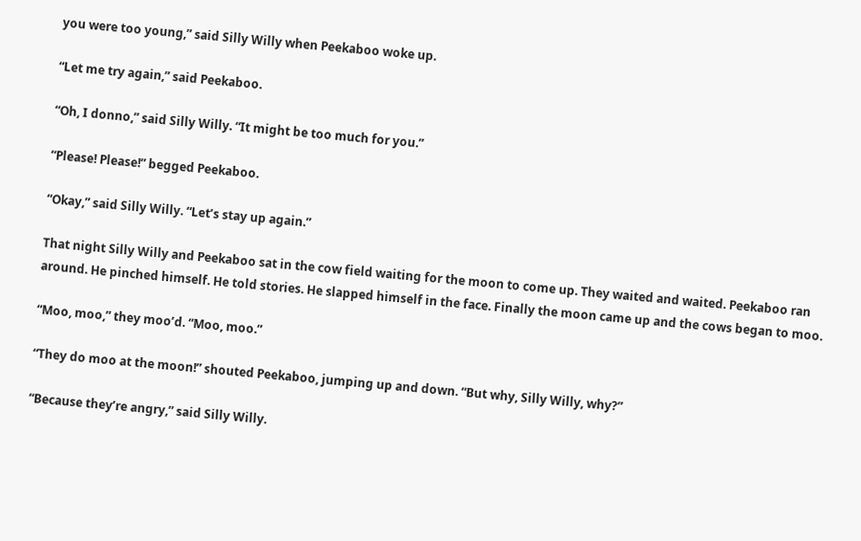you were too young,” said Silly Willy when Peekaboo woke up.

“Let me try again,” said Peekaboo.

“Oh, I donno,” said Silly Willy. “It might be too much for you.”

“Please! Please!” begged Peekaboo.

“Okay,” said Silly Willy. “Let’s stay up again.”

That night Silly Willy and Peekaboo sat in the cow field waiting for the moon to come up. They waited and waited. Peekaboo ran around. He pinched himself. He told stories. He slapped himself in the face. Finally the moon came up and the cows began to moo.

“Moo, moo,” they moo’d. “Moo, moo.”

“They do moo at the moon!” shouted Peekaboo, jumping up and down. “But why, Silly Willy, why?”

“Because they’re angry,” said Silly Willy.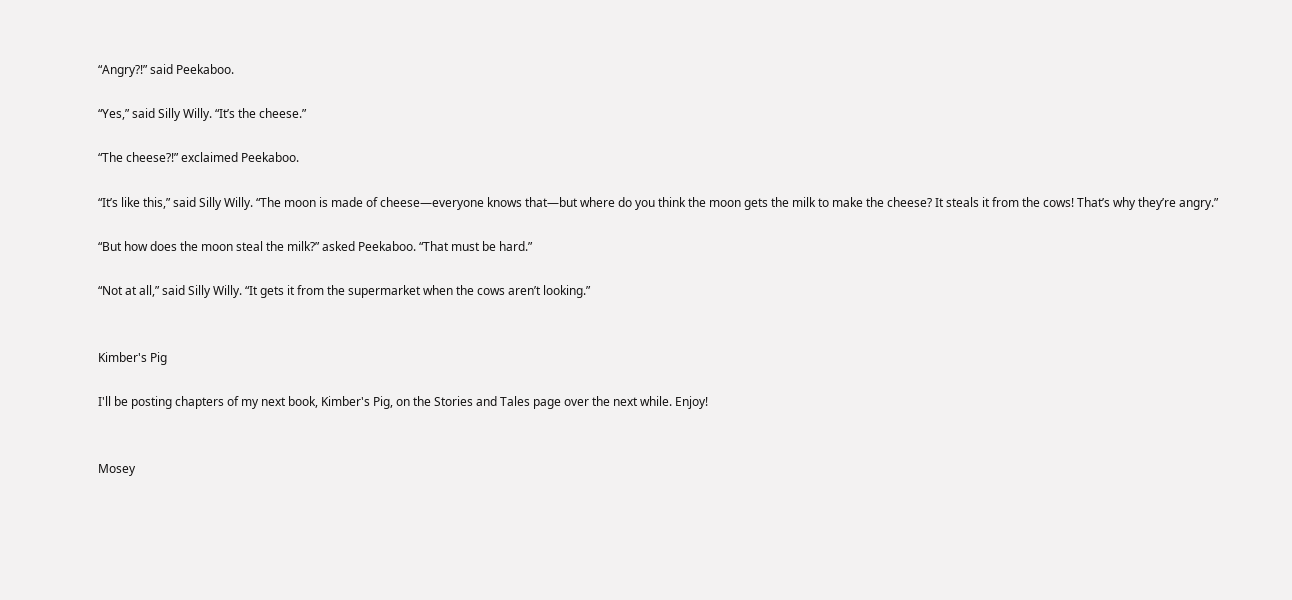“Angry?!” said Peekaboo.

“Yes,” said Silly Willy. “It’s the cheese.”

“The cheese?!” exclaimed Peekaboo.

“It’s like this,” said Silly Willy. “The moon is made of cheese—everyone knows that—but where do you think the moon gets the milk to make the cheese? It steals it from the cows! That’s why they’re angry.”

“But how does the moon steal the milk?” asked Peekaboo. “That must be hard.”

“Not at all,” said Silly Willy. “It gets it from the supermarket when the cows aren’t looking.”


Kimber's Pig

I'll be posting chapters of my next book, Kimber's Pig, on the Stories and Tales page over the next while. Enjoy!


Mosey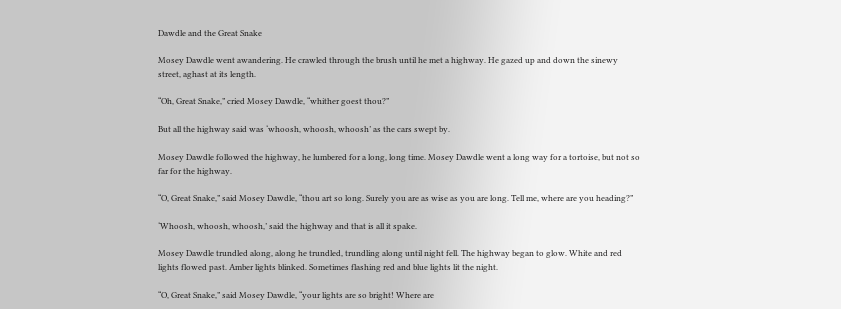Dawdle and the Great Snake

Mosey Dawdle went awandering. He crawled through the brush until he met a highway. He gazed up and down the sinewy street, aghast at its length.

“Oh, Great Snake,” cried Mosey Dawdle, “whither goest thou?”

But all the highway said was ‘whoosh, whoosh, whoosh’ as the cars swept by.

Mosey Dawdle followed the highway, he lumbered for a long, long time. Mosey Dawdle went a long way for a tortoise, but not so far for the highway.

“O, Great Snake,” said Mosey Dawdle, “thou art so long. Surely you are as wise as you are long. Tell me, where are you heading?”

‘Whoosh, whoosh, whoosh,’ said the highway and that is all it spake.

Mosey Dawdle trundled along, along he trundled, trundling along until night fell. The highway began to glow. White and red lights flowed past. Amber lights blinked. Sometimes flashing red and blue lights lit the night.

“O, Great Snake,” said Mosey Dawdle, “your lights are so bright! Where are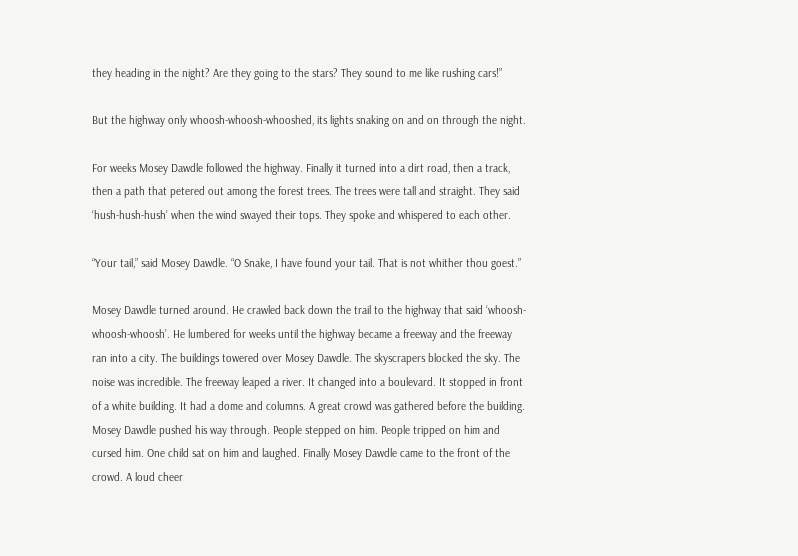they heading in the night? Are they going to the stars? They sound to me like rushing cars!”

But the highway only whoosh-whoosh-whooshed, its lights snaking on and on through the night.

For weeks Mosey Dawdle followed the highway. Finally it turned into a dirt road, then a track, then a path that petered out among the forest trees. The trees were tall and straight. They said ‘hush-hush-hush’ when the wind swayed their tops. They spoke and whispered to each other.

“Your tail,” said Mosey Dawdle. “O Snake, I have found your tail. That is not whither thou goest.”

Mosey Dawdle turned around. He crawled back down the trail to the highway that said ‘whoosh-whoosh-whoosh’. He lumbered for weeks until the highway became a freeway and the freeway ran into a city. The buildings towered over Mosey Dawdle. The skyscrapers blocked the sky. The noise was incredible. The freeway leaped a river. It changed into a boulevard. It stopped in front of a white building. It had a dome and columns. A great crowd was gathered before the building. Mosey Dawdle pushed his way through. People stepped on him. People tripped on him and cursed him. One child sat on him and laughed. Finally Mosey Dawdle came to the front of the crowd. A loud cheer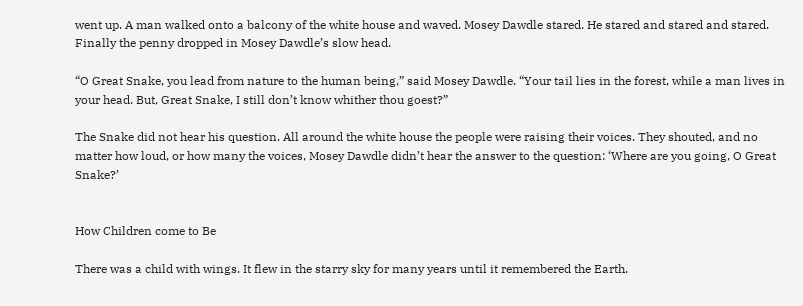went up. A man walked onto a balcony of the white house and waved. Mosey Dawdle stared. He stared and stared and stared. Finally the penny dropped in Mosey Dawdle’s slow head.

“O Great Snake, you lead from nature to the human being,” said Mosey Dawdle. “Your tail lies in the forest, while a man lives in your head. But, Great Snake, I still don’t know whither thou goest?”

The Snake did not hear his question. All around the white house the people were raising their voices. They shouted, and no matter how loud, or how many the voices, Mosey Dawdle didn’t hear the answer to the question: ‘Where are you going, O Great Snake?’


How Children come to Be

There was a child with wings. It flew in the starry sky for many years until it remembered the Earth.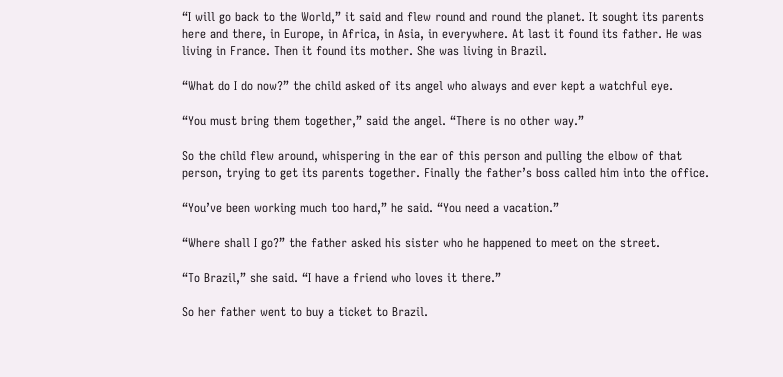“I will go back to the World,” it said and flew round and round the planet. It sought its parents here and there, in Europe, in Africa, in Asia, in everywhere. At last it found its father. He was living in France. Then it found its mother. She was living in Brazil.

“What do I do now?” the child asked of its angel who always and ever kept a watchful eye.

“You must bring them together,” said the angel. “There is no other way.”

So the child flew around, whispering in the ear of this person and pulling the elbow of that person, trying to get its parents together. Finally the father’s boss called him into the office.

“You’ve been working much too hard,” he said. “You need a vacation.”

“Where shall I go?” the father asked his sister who he happened to meet on the street.

“To Brazil,” she said. “I have a friend who loves it there.”

So her father went to buy a ticket to Brazil.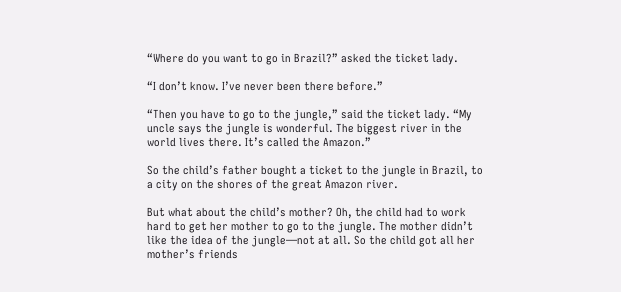“Where do you want to go in Brazil?” asked the ticket lady.

“I don’t know. I’ve never been there before.”

“Then you have to go to the jungle,” said the ticket lady. “My uncle says the jungle is wonderful. The biggest river in the world lives there. It’s called the Amazon.”

So the child’s father bought a ticket to the jungle in Brazil, to a city on the shores of the great Amazon river.

But what about the child’s mother? Oh, the child had to work hard to get her mother to go to the jungle. The mother didn’t like the idea of the jungle—not at all. So the child got all her mother’s friends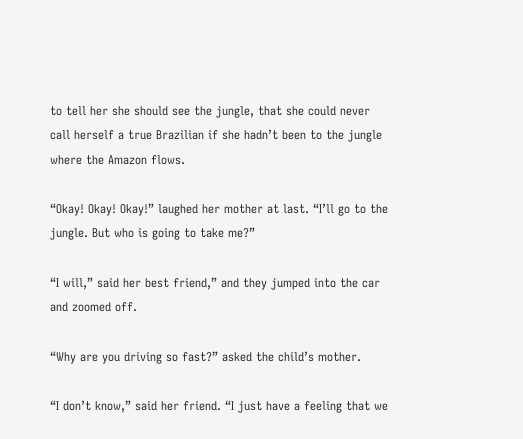to tell her she should see the jungle, that she could never call herself a true Brazilian if she hadn’t been to the jungle where the Amazon flows.

“Okay! Okay! Okay!” laughed her mother at last. “I’ll go to the jungle. But who is going to take me?”

“I will,” said her best friend,” and they jumped into the car and zoomed off.

“Why are you driving so fast?” asked the child’s mother.

“I don’t know,” said her friend. “I just have a feeling that we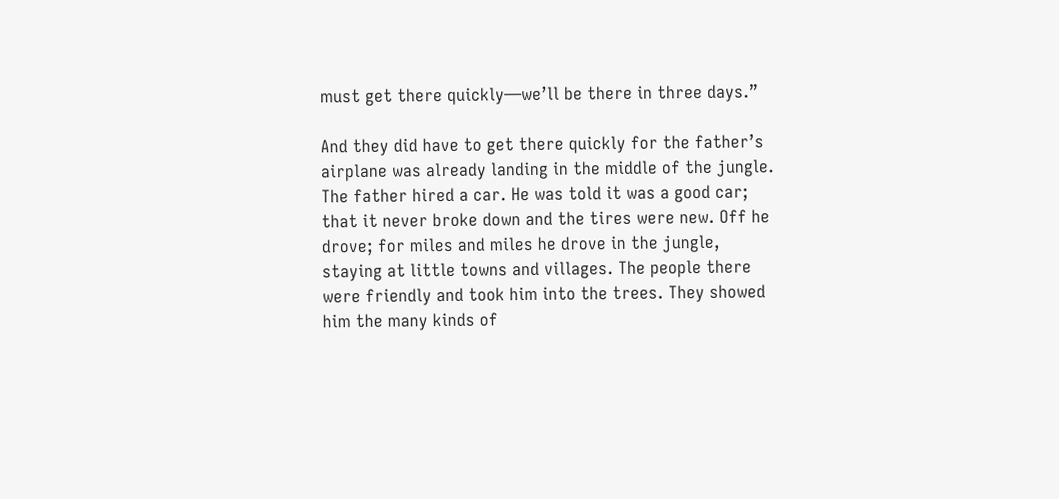must get there quickly—we’ll be there in three days.”

And they did have to get there quickly for the father’s airplane was already landing in the middle of the jungle. The father hired a car. He was told it was a good car; that it never broke down and the tires were new. Off he drove; for miles and miles he drove in the jungle, staying at little towns and villages. The people there were friendly and took him into the trees. They showed him the many kinds of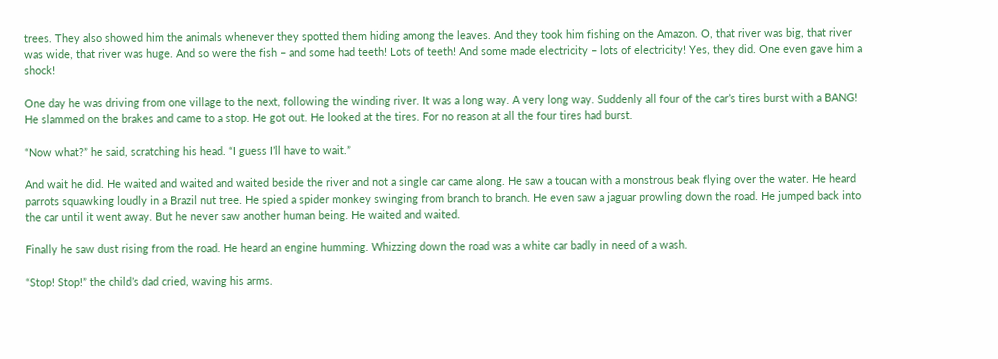trees. They also showed him the animals whenever they spotted them hiding among the leaves. And they took him fishing on the Amazon. O, that river was big, that river was wide, that river was huge. And so were the fish – and some had teeth! Lots of teeth! And some made electricity – lots of electricity! Yes, they did. One even gave him a shock!

One day he was driving from one village to the next, following the winding river. It was a long way. A very long way. Suddenly all four of the car’s tires burst with a BANG! He slammed on the brakes and came to a stop. He got out. He looked at the tires. For no reason at all the four tires had burst.

“Now what?” he said, scratching his head. “I guess I’ll have to wait.”

And wait he did. He waited and waited and waited beside the river and not a single car came along. He saw a toucan with a monstrous beak flying over the water. He heard parrots squawking loudly in a Brazil nut tree. He spied a spider monkey swinging from branch to branch. He even saw a jaguar prowling down the road. He jumped back into the car until it went away. But he never saw another human being. He waited and waited.

Finally he saw dust rising from the road. He heard an engine humming. Whizzing down the road was a white car badly in need of a wash.

“Stop! Stop!” the child’s dad cried, waving his arms.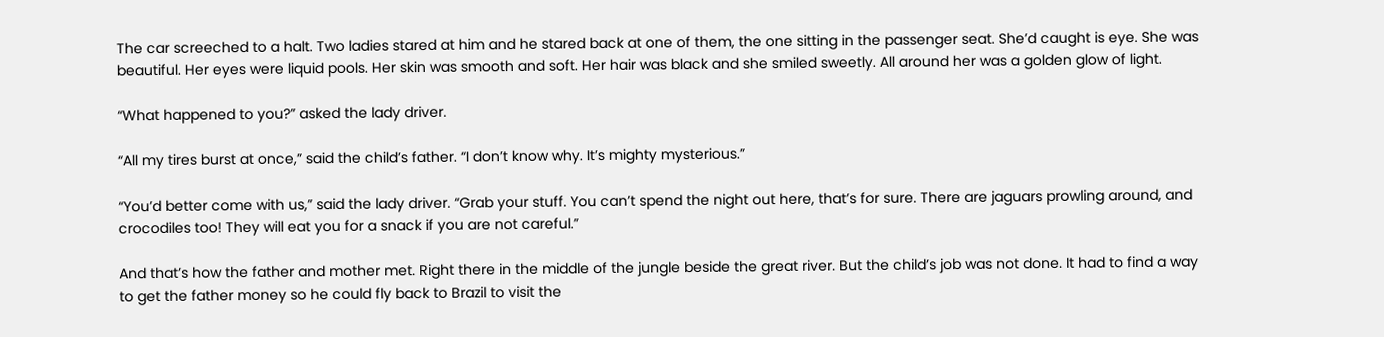The car screeched to a halt. Two ladies stared at him and he stared back at one of them, the one sitting in the passenger seat. She’d caught is eye. She was beautiful. Her eyes were liquid pools. Her skin was smooth and soft. Her hair was black and she smiled sweetly. All around her was a golden glow of light.

“What happened to you?” asked the lady driver.

“All my tires burst at once,” said the child’s father. “I don’t know why. It’s mighty mysterious.”

“You’d better come with us,” said the lady driver. “Grab your stuff. You can’t spend the night out here, that’s for sure. There are jaguars prowling around, and crocodiles too! They will eat you for a snack if you are not careful.”

And that’s how the father and mother met. Right there in the middle of the jungle beside the great river. But the child’s job was not done. It had to find a way to get the father money so he could fly back to Brazil to visit the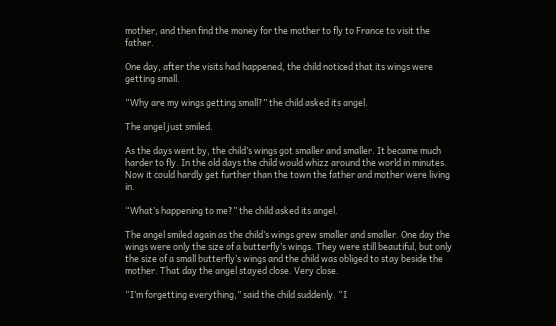mother, and then find the money for the mother to fly to France to visit the father.

One day, after the visits had happened, the child noticed that its wings were getting small.

“Why are my wings getting small?” the child asked its angel.

The angel just smiled.

As the days went by, the child’s wings got smaller and smaller. It became much harder to fly. In the old days the child would whizz around the world in minutes. Now it could hardly get further than the town the father and mother were living in.

“What’s happening to me?” the child asked its angel.

The angel smiled again as the child’s wings grew smaller and smaller. One day the wings were only the size of a butterfly’s wings. They were still beautiful, but only the size of a small butterfly’s wings and the child was obliged to stay beside the mother. That day the angel stayed close. Very close.

“I’m forgetting everything,” said the child suddenly. “I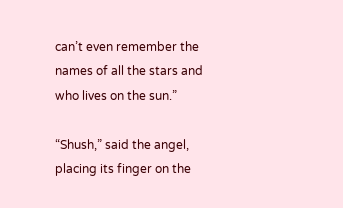can’t even remember the names of all the stars and who lives on the sun.”

“Shush,” said the angel, placing its finger on the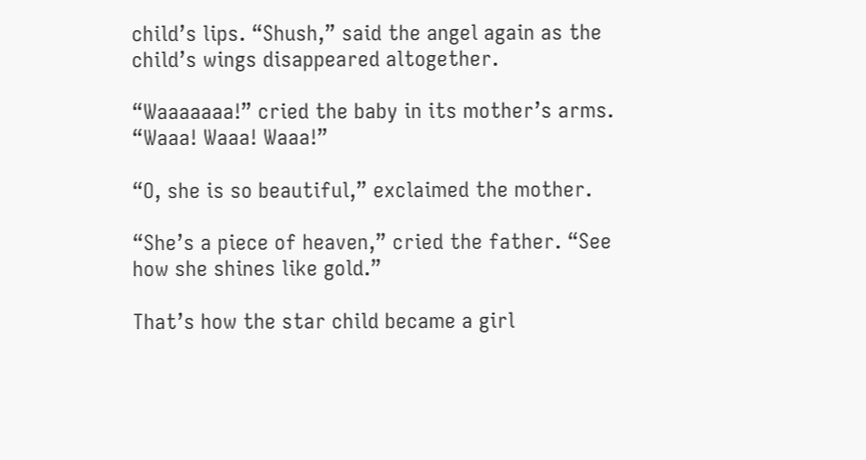child’s lips. “Shush,” said the angel again as the child’s wings disappeared altogether.

“Waaaaaaa!” cried the baby in its mother’s arms. “Waaa! Waaa! Waaa!”

“O, she is so beautiful,” exclaimed the mother.

“She’s a piece of heaven,” cried the father. “See how she shines like gold.”

That’s how the star child became a girl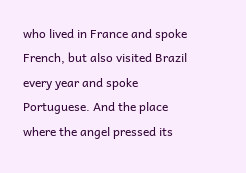who lived in France and spoke French, but also visited Brazil every year and spoke Portuguese. And the place where the angel pressed its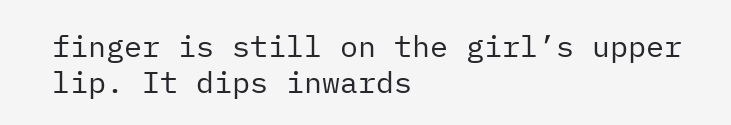finger is still on the girl’s upper lip. It dips inwards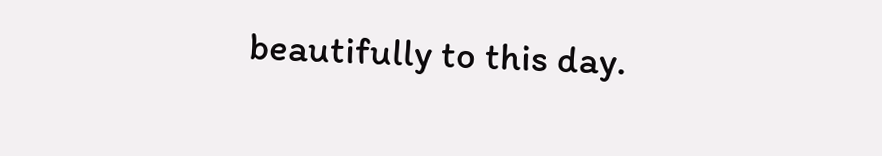beautifully to this day.